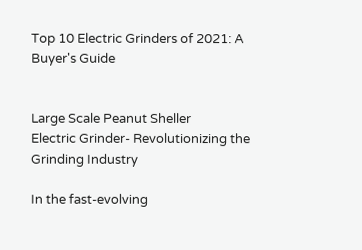Top 10 Electric Grinders of 2021: A Buyer's Guide


Large Scale Peanut Sheller
Electric Grinder- Revolutionizing the Grinding Industry

In the fast-evolving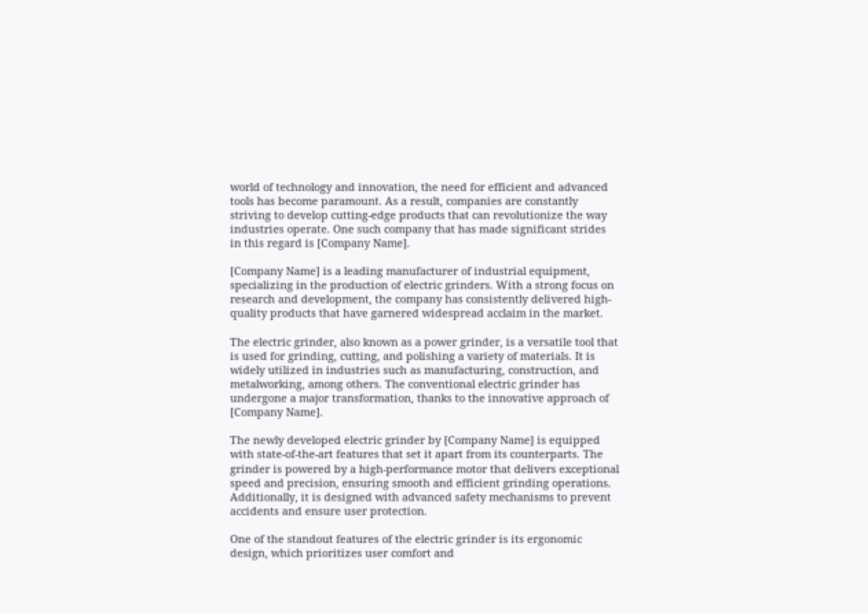world of technology and innovation, the need for efficient and advanced tools has become paramount. As a result, companies are constantly striving to develop cutting-edge products that can revolutionize the way industries operate. One such company that has made significant strides in this regard is [Company Name].

[Company Name] is a leading manufacturer of industrial equipment, specializing in the production of electric grinders. With a strong focus on research and development, the company has consistently delivered high-quality products that have garnered widespread acclaim in the market.

The electric grinder, also known as a power grinder, is a versatile tool that is used for grinding, cutting, and polishing a variety of materials. It is widely utilized in industries such as manufacturing, construction, and metalworking, among others. The conventional electric grinder has undergone a major transformation, thanks to the innovative approach of [Company Name].

The newly developed electric grinder by [Company Name] is equipped with state-of-the-art features that set it apart from its counterparts. The grinder is powered by a high-performance motor that delivers exceptional speed and precision, ensuring smooth and efficient grinding operations. Additionally, it is designed with advanced safety mechanisms to prevent accidents and ensure user protection.

One of the standout features of the electric grinder is its ergonomic design, which prioritizes user comfort and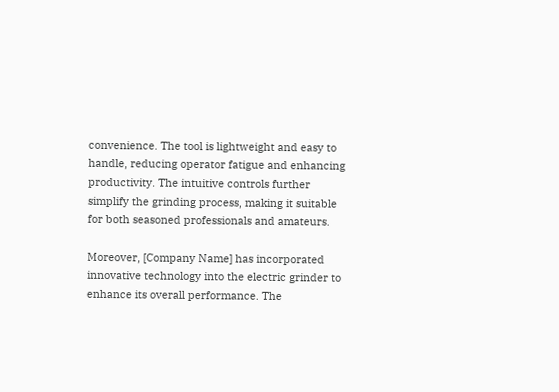convenience. The tool is lightweight and easy to handle, reducing operator fatigue and enhancing productivity. The intuitive controls further simplify the grinding process, making it suitable for both seasoned professionals and amateurs.

Moreover, [Company Name] has incorporated innovative technology into the electric grinder to enhance its overall performance. The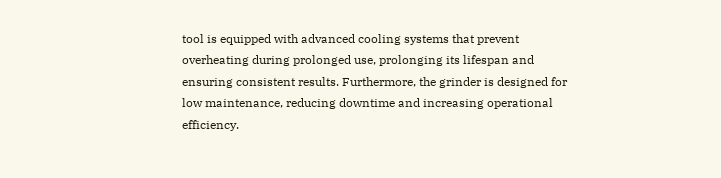tool is equipped with advanced cooling systems that prevent overheating during prolonged use, prolonging its lifespan and ensuring consistent results. Furthermore, the grinder is designed for low maintenance, reducing downtime and increasing operational efficiency.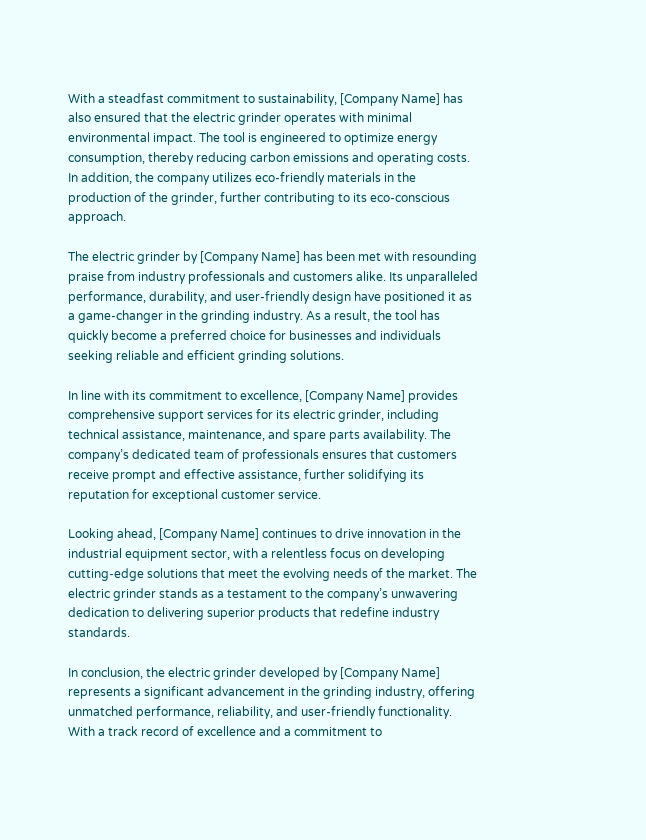With a steadfast commitment to sustainability, [Company Name] has also ensured that the electric grinder operates with minimal environmental impact. The tool is engineered to optimize energy consumption, thereby reducing carbon emissions and operating costs. In addition, the company utilizes eco-friendly materials in the production of the grinder, further contributing to its eco-conscious approach.

The electric grinder by [Company Name] has been met with resounding praise from industry professionals and customers alike. Its unparalleled performance, durability, and user-friendly design have positioned it as a game-changer in the grinding industry. As a result, the tool has quickly become a preferred choice for businesses and individuals seeking reliable and efficient grinding solutions.

In line with its commitment to excellence, [Company Name] provides comprehensive support services for its electric grinder, including technical assistance, maintenance, and spare parts availability. The company’s dedicated team of professionals ensures that customers receive prompt and effective assistance, further solidifying its reputation for exceptional customer service.

Looking ahead, [Company Name] continues to drive innovation in the industrial equipment sector, with a relentless focus on developing cutting-edge solutions that meet the evolving needs of the market. The electric grinder stands as a testament to the company’s unwavering dedication to delivering superior products that redefine industry standards.

In conclusion, the electric grinder developed by [Company Name] represents a significant advancement in the grinding industry, offering unmatched performance, reliability, and user-friendly functionality. With a track record of excellence and a commitment to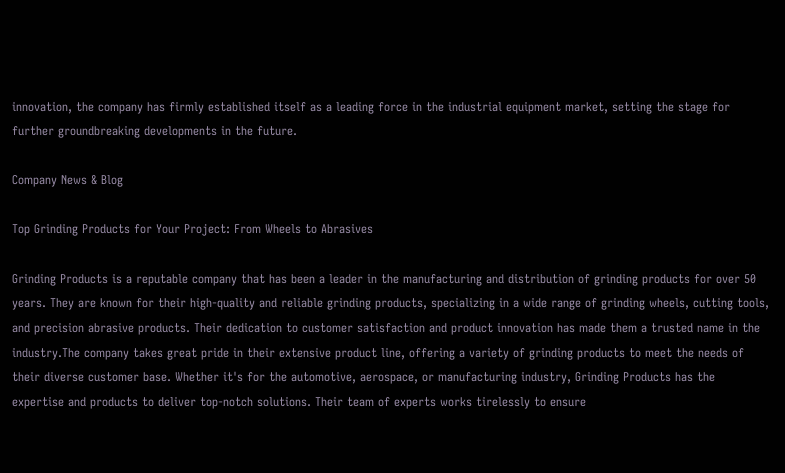innovation, the company has firmly established itself as a leading force in the industrial equipment market, setting the stage for further groundbreaking developments in the future.

Company News & Blog

Top Grinding Products for Your Project: From Wheels to Abrasives

Grinding Products is a reputable company that has been a leader in the manufacturing and distribution of grinding products for over 50 years. They are known for their high-quality and reliable grinding products, specializing in a wide range of grinding wheels, cutting tools, and precision abrasive products. Their dedication to customer satisfaction and product innovation has made them a trusted name in the industry.The company takes great pride in their extensive product line, offering a variety of grinding products to meet the needs of their diverse customer base. Whether it's for the automotive, aerospace, or manufacturing industry, Grinding Products has the expertise and products to deliver top-notch solutions. Their team of experts works tirelessly to ensure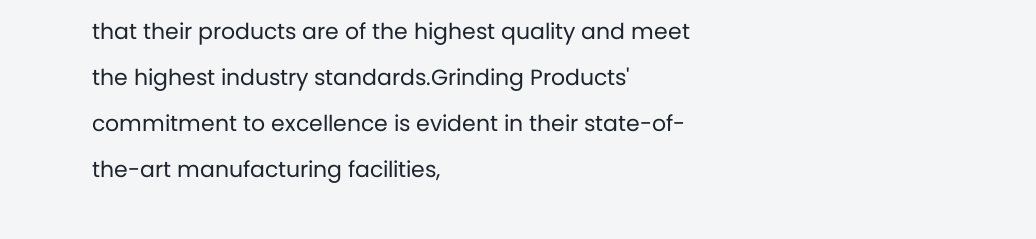that their products are of the highest quality and meet the highest industry standards.Grinding Products' commitment to excellence is evident in their state-of-the-art manufacturing facilities,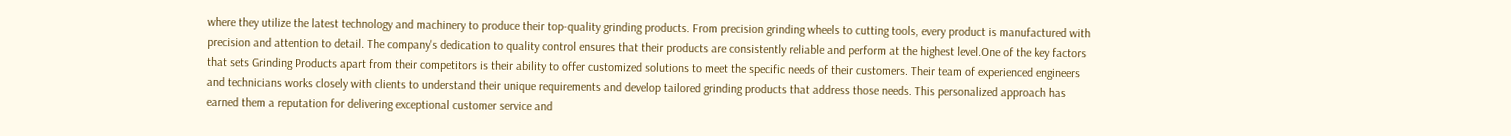where they utilize the latest technology and machinery to produce their top-quality grinding products. From precision grinding wheels to cutting tools, every product is manufactured with precision and attention to detail. The company's dedication to quality control ensures that their products are consistently reliable and perform at the highest level.One of the key factors that sets Grinding Products apart from their competitors is their ability to offer customized solutions to meet the specific needs of their customers. Their team of experienced engineers and technicians works closely with clients to understand their unique requirements and develop tailored grinding products that address those needs. This personalized approach has earned them a reputation for delivering exceptional customer service and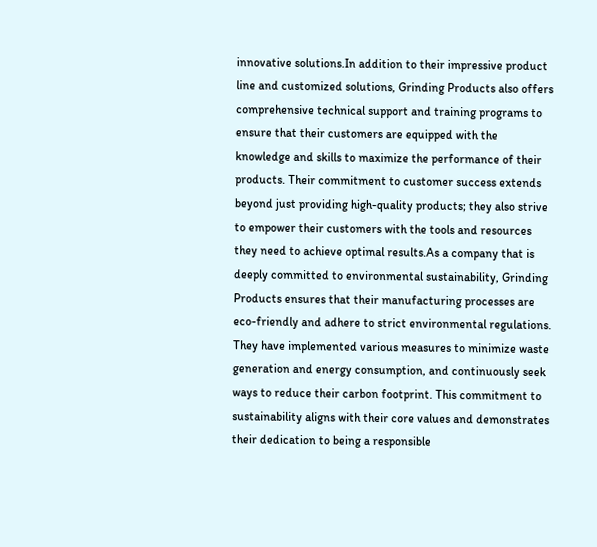innovative solutions.In addition to their impressive product line and customized solutions, Grinding Products also offers comprehensive technical support and training programs to ensure that their customers are equipped with the knowledge and skills to maximize the performance of their products. Their commitment to customer success extends beyond just providing high-quality products; they also strive to empower their customers with the tools and resources they need to achieve optimal results.As a company that is deeply committed to environmental sustainability, Grinding Products ensures that their manufacturing processes are eco-friendly and adhere to strict environmental regulations. They have implemented various measures to minimize waste generation and energy consumption, and continuously seek ways to reduce their carbon footprint. This commitment to sustainability aligns with their core values and demonstrates their dedication to being a responsible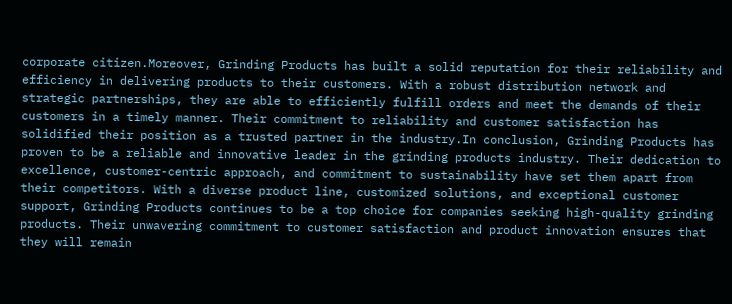corporate citizen.Moreover, Grinding Products has built a solid reputation for their reliability and efficiency in delivering products to their customers. With a robust distribution network and strategic partnerships, they are able to efficiently fulfill orders and meet the demands of their customers in a timely manner. Their commitment to reliability and customer satisfaction has solidified their position as a trusted partner in the industry.In conclusion, Grinding Products has proven to be a reliable and innovative leader in the grinding products industry. Their dedication to excellence, customer-centric approach, and commitment to sustainability have set them apart from their competitors. With a diverse product line, customized solutions, and exceptional customer support, Grinding Products continues to be a top choice for companies seeking high-quality grinding products. Their unwavering commitment to customer satisfaction and product innovation ensures that they will remain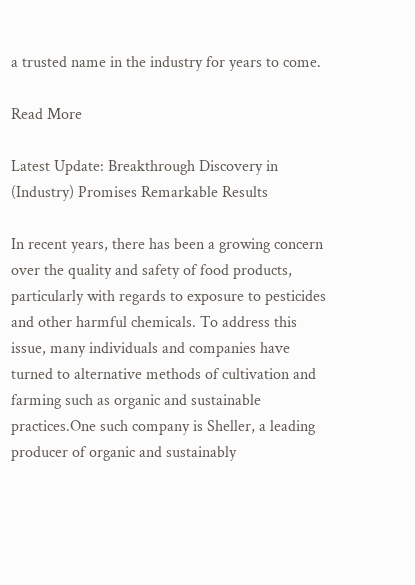a trusted name in the industry for years to come.

Read More

Latest Update: Breakthrough Discovery in (Industry) Promises Remarkable Results

In recent years, there has been a growing concern over the quality and safety of food products, particularly with regards to exposure to pesticides and other harmful chemicals. To address this issue, many individuals and companies have turned to alternative methods of cultivation and farming such as organic and sustainable practices.One such company is Sheller, a leading producer of organic and sustainably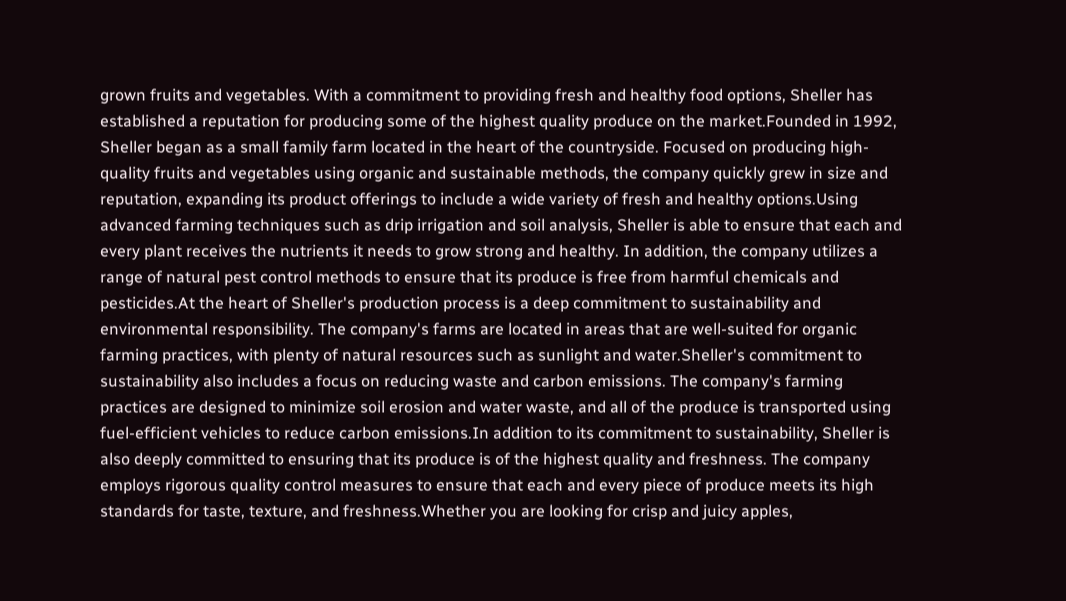grown fruits and vegetables. With a commitment to providing fresh and healthy food options, Sheller has established a reputation for producing some of the highest quality produce on the market.Founded in 1992, Sheller began as a small family farm located in the heart of the countryside. Focused on producing high-quality fruits and vegetables using organic and sustainable methods, the company quickly grew in size and reputation, expanding its product offerings to include a wide variety of fresh and healthy options.Using advanced farming techniques such as drip irrigation and soil analysis, Sheller is able to ensure that each and every plant receives the nutrients it needs to grow strong and healthy. In addition, the company utilizes a range of natural pest control methods to ensure that its produce is free from harmful chemicals and pesticides.At the heart of Sheller's production process is a deep commitment to sustainability and environmental responsibility. The company's farms are located in areas that are well-suited for organic farming practices, with plenty of natural resources such as sunlight and water.Sheller's commitment to sustainability also includes a focus on reducing waste and carbon emissions. The company's farming practices are designed to minimize soil erosion and water waste, and all of the produce is transported using fuel-efficient vehicles to reduce carbon emissions.In addition to its commitment to sustainability, Sheller is also deeply committed to ensuring that its produce is of the highest quality and freshness. The company employs rigorous quality control measures to ensure that each and every piece of produce meets its high standards for taste, texture, and freshness.Whether you are looking for crisp and juicy apples,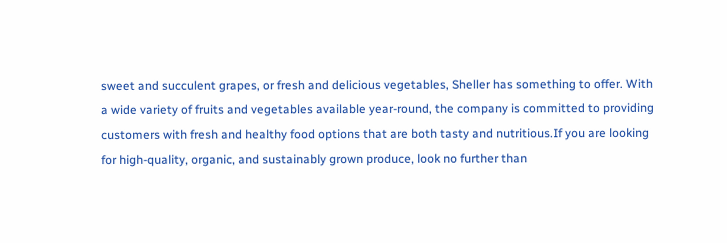sweet and succulent grapes, or fresh and delicious vegetables, Sheller has something to offer. With a wide variety of fruits and vegetables available year-round, the company is committed to providing customers with fresh and healthy food options that are both tasty and nutritious.If you are looking for high-quality, organic, and sustainably grown produce, look no further than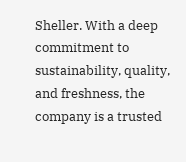Sheller. With a deep commitment to sustainability, quality, and freshness, the company is a trusted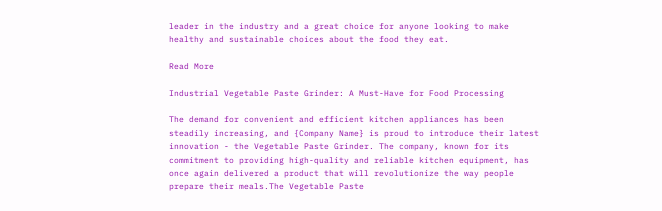leader in the industry and a great choice for anyone looking to make healthy and sustainable choices about the food they eat.

Read More

Industrial Vegetable Paste Grinder: A Must-Have for Food Processing

The demand for convenient and efficient kitchen appliances has been steadily increasing, and {Company Name} is proud to introduce their latest innovation - the Vegetable Paste Grinder. The company, known for its commitment to providing high-quality and reliable kitchen equipment, has once again delivered a product that will revolutionize the way people prepare their meals.The Vegetable Paste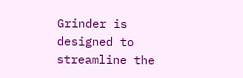Grinder is designed to streamline the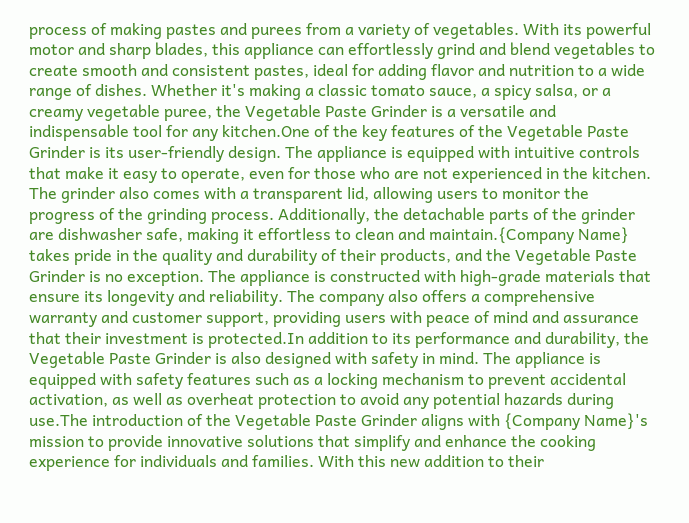process of making pastes and purees from a variety of vegetables. With its powerful motor and sharp blades, this appliance can effortlessly grind and blend vegetables to create smooth and consistent pastes, ideal for adding flavor and nutrition to a wide range of dishes. Whether it's making a classic tomato sauce, a spicy salsa, or a creamy vegetable puree, the Vegetable Paste Grinder is a versatile and indispensable tool for any kitchen.One of the key features of the Vegetable Paste Grinder is its user-friendly design. The appliance is equipped with intuitive controls that make it easy to operate, even for those who are not experienced in the kitchen. The grinder also comes with a transparent lid, allowing users to monitor the progress of the grinding process. Additionally, the detachable parts of the grinder are dishwasher safe, making it effortless to clean and maintain.{Company Name} takes pride in the quality and durability of their products, and the Vegetable Paste Grinder is no exception. The appliance is constructed with high-grade materials that ensure its longevity and reliability. The company also offers a comprehensive warranty and customer support, providing users with peace of mind and assurance that their investment is protected.In addition to its performance and durability, the Vegetable Paste Grinder is also designed with safety in mind. The appliance is equipped with safety features such as a locking mechanism to prevent accidental activation, as well as overheat protection to avoid any potential hazards during use.The introduction of the Vegetable Paste Grinder aligns with {Company Name}'s mission to provide innovative solutions that simplify and enhance the cooking experience for individuals and families. With this new addition to their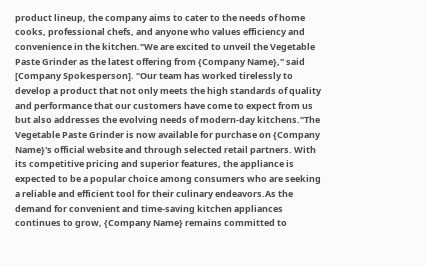product lineup, the company aims to cater to the needs of home cooks, professional chefs, and anyone who values efficiency and convenience in the kitchen."We are excited to unveil the Vegetable Paste Grinder as the latest offering from {Company Name}," said [Company Spokesperson]. "Our team has worked tirelessly to develop a product that not only meets the high standards of quality and performance that our customers have come to expect from us but also addresses the evolving needs of modern-day kitchens."The Vegetable Paste Grinder is now available for purchase on {Company Name}'s official website and through selected retail partners. With its competitive pricing and superior features, the appliance is expected to be a popular choice among consumers who are seeking a reliable and efficient tool for their culinary endeavors.As the demand for convenient and time-saving kitchen appliances continues to grow, {Company Name} remains committed to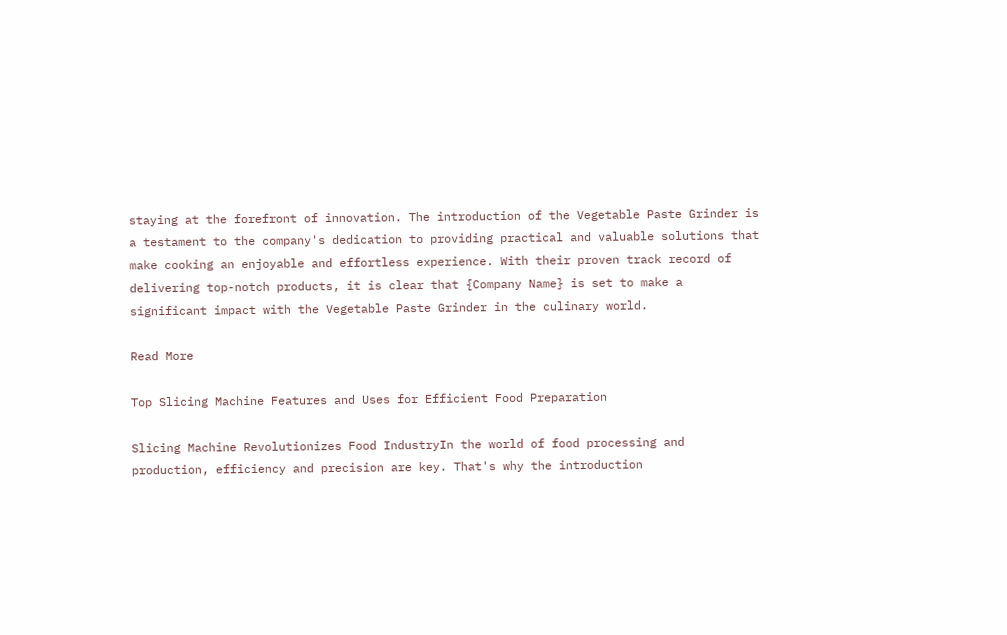staying at the forefront of innovation. The introduction of the Vegetable Paste Grinder is a testament to the company's dedication to providing practical and valuable solutions that make cooking an enjoyable and effortless experience. With their proven track record of delivering top-notch products, it is clear that {Company Name} is set to make a significant impact with the Vegetable Paste Grinder in the culinary world.

Read More

Top Slicing Machine Features and Uses for Efficient Food Preparation

Slicing Machine Revolutionizes Food IndustryIn the world of food processing and production, efficiency and precision are key. That's why the introduction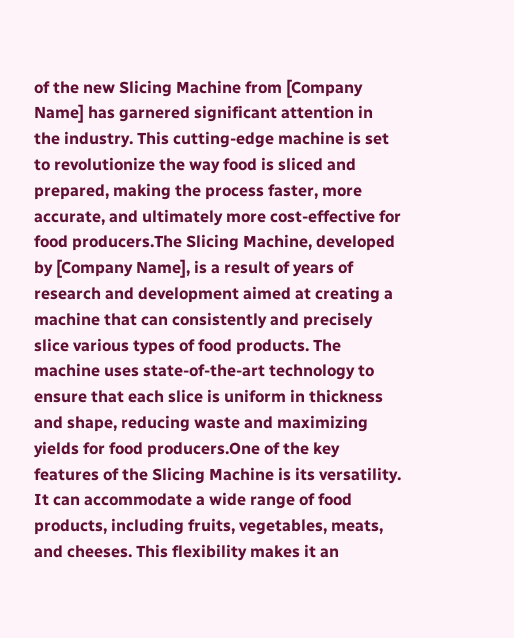of the new Slicing Machine from [Company Name] has garnered significant attention in the industry. This cutting-edge machine is set to revolutionize the way food is sliced and prepared, making the process faster, more accurate, and ultimately more cost-effective for food producers.The Slicing Machine, developed by [Company Name], is a result of years of research and development aimed at creating a machine that can consistently and precisely slice various types of food products. The machine uses state-of-the-art technology to ensure that each slice is uniform in thickness and shape, reducing waste and maximizing yields for food producers.One of the key features of the Slicing Machine is its versatility. It can accommodate a wide range of food products, including fruits, vegetables, meats, and cheeses. This flexibility makes it an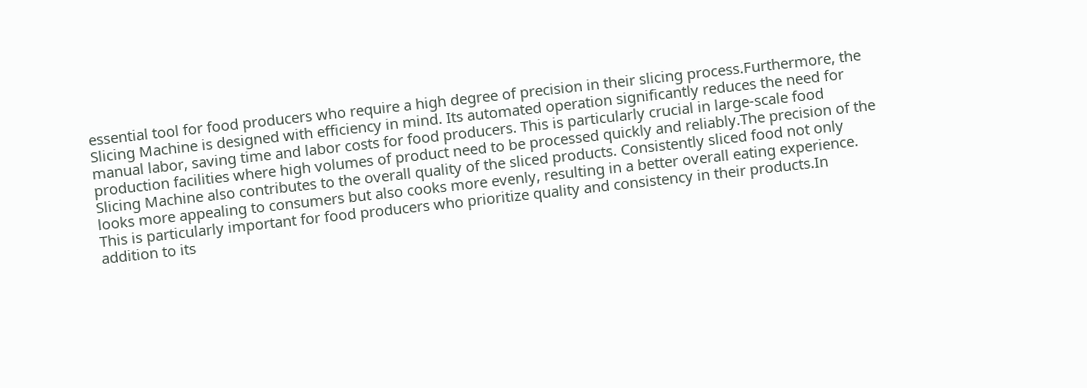essential tool for food producers who require a high degree of precision in their slicing process.Furthermore, the Slicing Machine is designed with efficiency in mind. Its automated operation significantly reduces the need for manual labor, saving time and labor costs for food producers. This is particularly crucial in large-scale food production facilities where high volumes of product need to be processed quickly and reliably.The precision of the Slicing Machine also contributes to the overall quality of the sliced products. Consistently sliced food not only looks more appealing to consumers but also cooks more evenly, resulting in a better overall eating experience. This is particularly important for food producers who prioritize quality and consistency in their products.In addition to its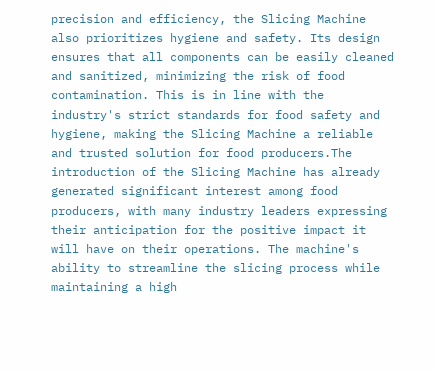precision and efficiency, the Slicing Machine also prioritizes hygiene and safety. Its design ensures that all components can be easily cleaned and sanitized, minimizing the risk of food contamination. This is in line with the industry's strict standards for food safety and hygiene, making the Slicing Machine a reliable and trusted solution for food producers.The introduction of the Slicing Machine has already generated significant interest among food producers, with many industry leaders expressing their anticipation for the positive impact it will have on their operations. The machine's ability to streamline the slicing process while maintaining a high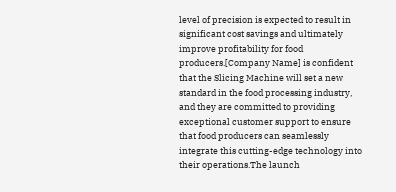level of precision is expected to result in significant cost savings and ultimately improve profitability for food producers.[Company Name] is confident that the Slicing Machine will set a new standard in the food processing industry, and they are committed to providing exceptional customer support to ensure that food producers can seamlessly integrate this cutting-edge technology into their operations.The launch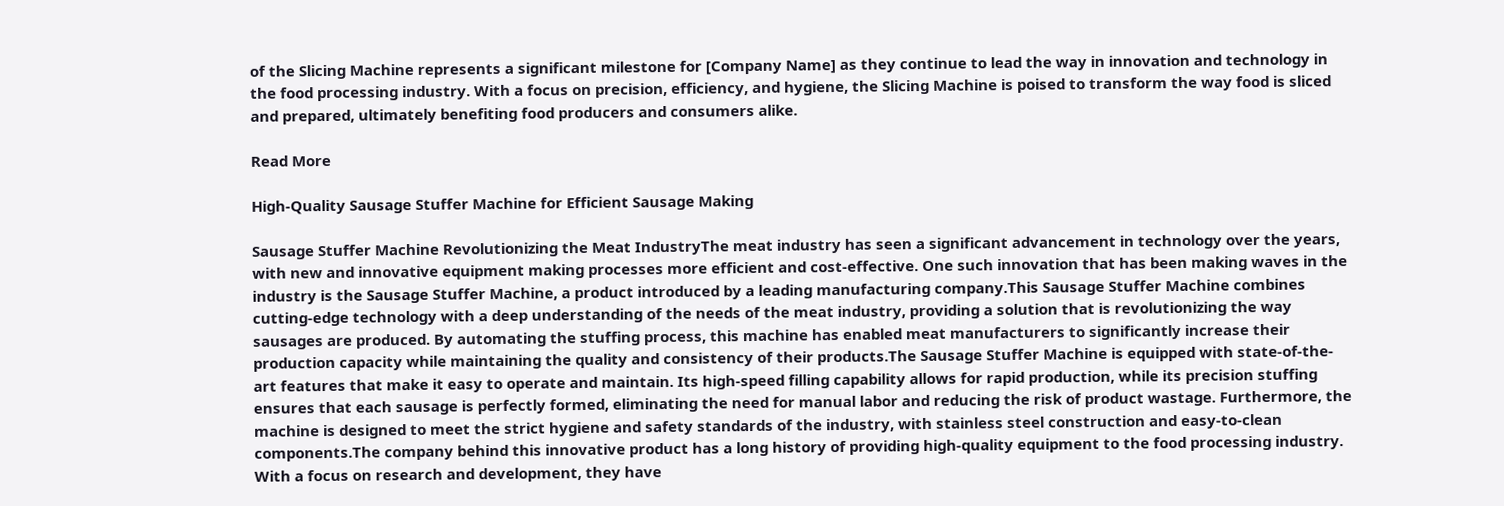of the Slicing Machine represents a significant milestone for [Company Name] as they continue to lead the way in innovation and technology in the food processing industry. With a focus on precision, efficiency, and hygiene, the Slicing Machine is poised to transform the way food is sliced and prepared, ultimately benefiting food producers and consumers alike.

Read More

High-Quality Sausage Stuffer Machine for Efficient Sausage Making

Sausage Stuffer Machine Revolutionizing the Meat IndustryThe meat industry has seen a significant advancement in technology over the years, with new and innovative equipment making processes more efficient and cost-effective. One such innovation that has been making waves in the industry is the Sausage Stuffer Machine, a product introduced by a leading manufacturing company.This Sausage Stuffer Machine combines cutting-edge technology with a deep understanding of the needs of the meat industry, providing a solution that is revolutionizing the way sausages are produced. By automating the stuffing process, this machine has enabled meat manufacturers to significantly increase their production capacity while maintaining the quality and consistency of their products.The Sausage Stuffer Machine is equipped with state-of-the-art features that make it easy to operate and maintain. Its high-speed filling capability allows for rapid production, while its precision stuffing ensures that each sausage is perfectly formed, eliminating the need for manual labor and reducing the risk of product wastage. Furthermore, the machine is designed to meet the strict hygiene and safety standards of the industry, with stainless steel construction and easy-to-clean components.The company behind this innovative product has a long history of providing high-quality equipment to the food processing industry. With a focus on research and development, they have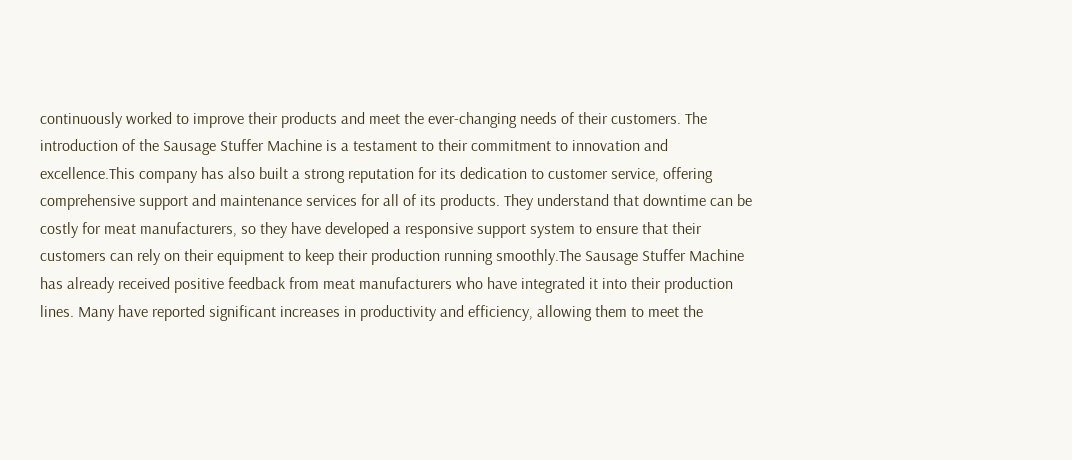continuously worked to improve their products and meet the ever-changing needs of their customers. The introduction of the Sausage Stuffer Machine is a testament to their commitment to innovation and excellence.This company has also built a strong reputation for its dedication to customer service, offering comprehensive support and maintenance services for all of its products. They understand that downtime can be costly for meat manufacturers, so they have developed a responsive support system to ensure that their customers can rely on their equipment to keep their production running smoothly.The Sausage Stuffer Machine has already received positive feedback from meat manufacturers who have integrated it into their production lines. Many have reported significant increases in productivity and efficiency, allowing them to meet the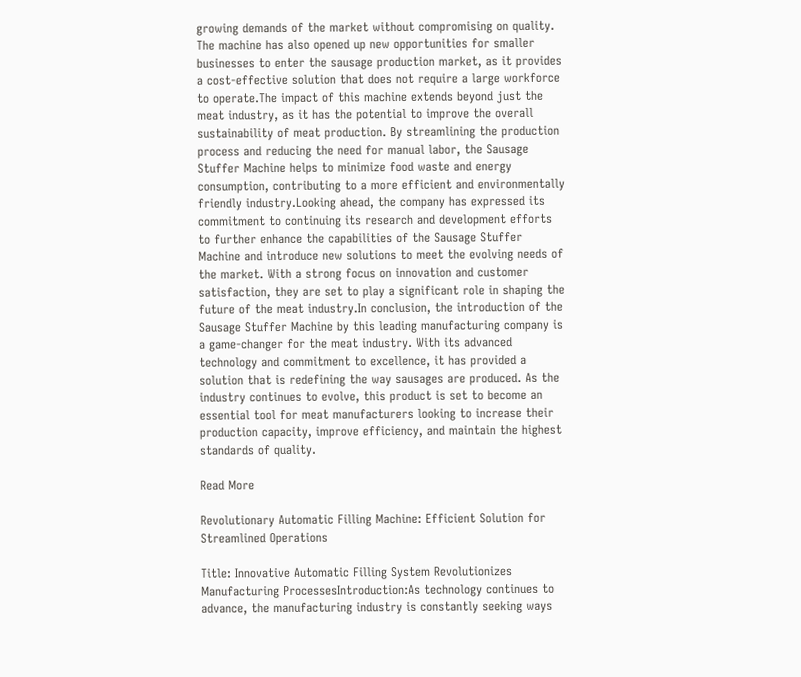growing demands of the market without compromising on quality. The machine has also opened up new opportunities for smaller businesses to enter the sausage production market, as it provides a cost-effective solution that does not require a large workforce to operate.The impact of this machine extends beyond just the meat industry, as it has the potential to improve the overall sustainability of meat production. By streamlining the production process and reducing the need for manual labor, the Sausage Stuffer Machine helps to minimize food waste and energy consumption, contributing to a more efficient and environmentally friendly industry.Looking ahead, the company has expressed its commitment to continuing its research and development efforts to further enhance the capabilities of the Sausage Stuffer Machine and introduce new solutions to meet the evolving needs of the market. With a strong focus on innovation and customer satisfaction, they are set to play a significant role in shaping the future of the meat industry.In conclusion, the introduction of the Sausage Stuffer Machine by this leading manufacturing company is a game-changer for the meat industry. With its advanced technology and commitment to excellence, it has provided a solution that is redefining the way sausages are produced. As the industry continues to evolve, this product is set to become an essential tool for meat manufacturers looking to increase their production capacity, improve efficiency, and maintain the highest standards of quality.

Read More

Revolutionary Automatic Filling Machine: Efficient Solution for Streamlined Operations

Title: Innovative Automatic Filling System Revolutionizes Manufacturing ProcessesIntroduction:As technology continues to advance, the manufacturing industry is constantly seeking ways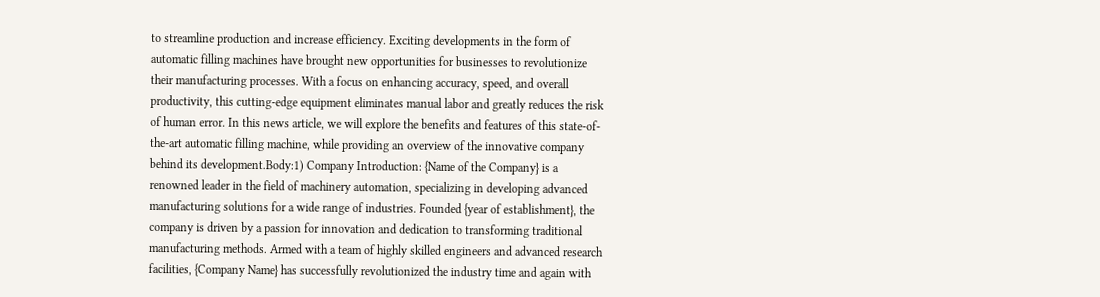to streamline production and increase efficiency. Exciting developments in the form of automatic filling machines have brought new opportunities for businesses to revolutionize their manufacturing processes. With a focus on enhancing accuracy, speed, and overall productivity, this cutting-edge equipment eliminates manual labor and greatly reduces the risk of human error. In this news article, we will explore the benefits and features of this state-of-the-art automatic filling machine, while providing an overview of the innovative company behind its development.Body:1) Company Introduction: {Name of the Company} is a renowned leader in the field of machinery automation, specializing in developing advanced manufacturing solutions for a wide range of industries. Founded {year of establishment}, the company is driven by a passion for innovation and dedication to transforming traditional manufacturing methods. Armed with a team of highly skilled engineers and advanced research facilities, {Company Name} has successfully revolutionized the industry time and again with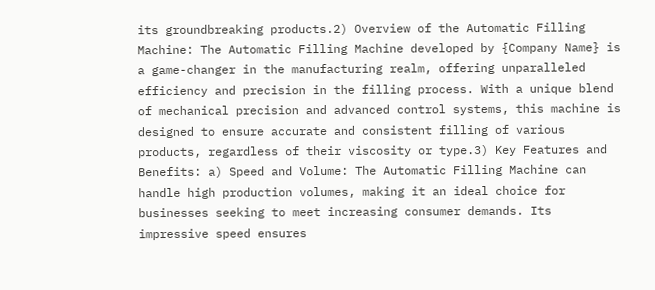its groundbreaking products.2) Overview of the Automatic Filling Machine: The Automatic Filling Machine developed by {Company Name} is a game-changer in the manufacturing realm, offering unparalleled efficiency and precision in the filling process. With a unique blend of mechanical precision and advanced control systems, this machine is designed to ensure accurate and consistent filling of various products, regardless of their viscosity or type.3) Key Features and Benefits: a) Speed and Volume: The Automatic Filling Machine can handle high production volumes, making it an ideal choice for businesses seeking to meet increasing consumer demands. Its impressive speed ensures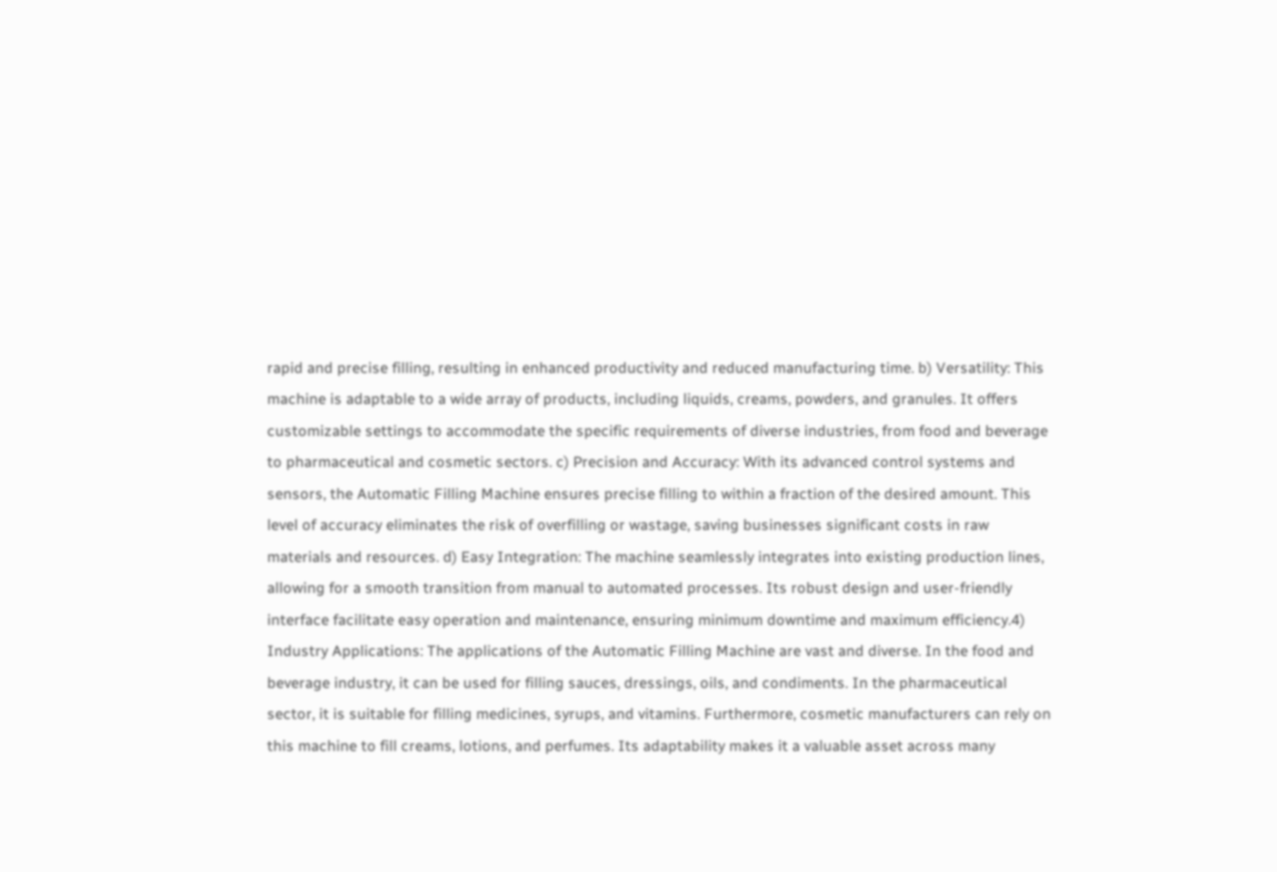rapid and precise filling, resulting in enhanced productivity and reduced manufacturing time. b) Versatility: This machine is adaptable to a wide array of products, including liquids, creams, powders, and granules. It offers customizable settings to accommodate the specific requirements of diverse industries, from food and beverage to pharmaceutical and cosmetic sectors. c) Precision and Accuracy: With its advanced control systems and sensors, the Automatic Filling Machine ensures precise filling to within a fraction of the desired amount. This level of accuracy eliminates the risk of overfilling or wastage, saving businesses significant costs in raw materials and resources. d) Easy Integration: The machine seamlessly integrates into existing production lines, allowing for a smooth transition from manual to automated processes. Its robust design and user-friendly interface facilitate easy operation and maintenance, ensuring minimum downtime and maximum efficiency.4) Industry Applications: The applications of the Automatic Filling Machine are vast and diverse. In the food and beverage industry, it can be used for filling sauces, dressings, oils, and condiments. In the pharmaceutical sector, it is suitable for filling medicines, syrups, and vitamins. Furthermore, cosmetic manufacturers can rely on this machine to fill creams, lotions, and perfumes. Its adaptability makes it a valuable asset across many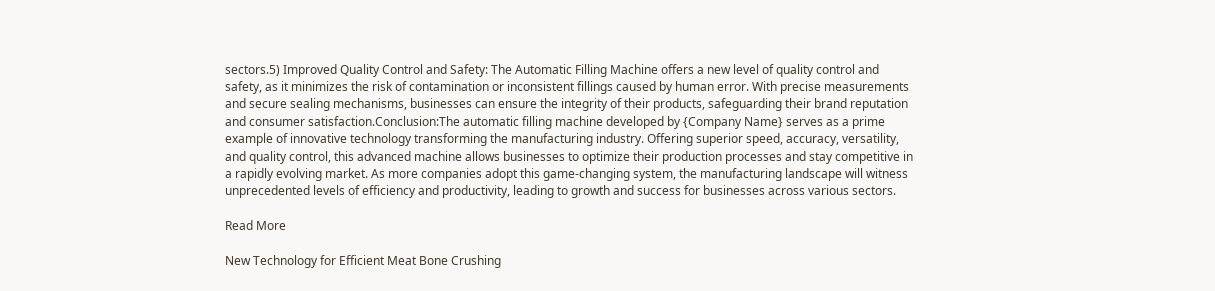sectors.5) Improved Quality Control and Safety: The Automatic Filling Machine offers a new level of quality control and safety, as it minimizes the risk of contamination or inconsistent fillings caused by human error. With precise measurements and secure sealing mechanisms, businesses can ensure the integrity of their products, safeguarding their brand reputation and consumer satisfaction.Conclusion:The automatic filling machine developed by {Company Name} serves as a prime example of innovative technology transforming the manufacturing industry. Offering superior speed, accuracy, versatility, and quality control, this advanced machine allows businesses to optimize their production processes and stay competitive in a rapidly evolving market. As more companies adopt this game-changing system, the manufacturing landscape will witness unprecedented levels of efficiency and productivity, leading to growth and success for businesses across various sectors.

Read More

New Technology for Efficient Meat Bone Crushing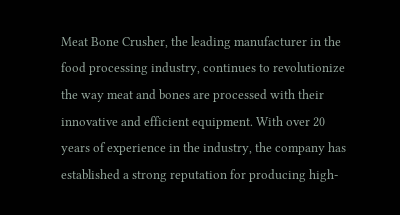Meat Bone Crusher, the leading manufacturer in the food processing industry, continues to revolutionize the way meat and bones are processed with their innovative and efficient equipment. With over 20 years of experience in the industry, the company has established a strong reputation for producing high-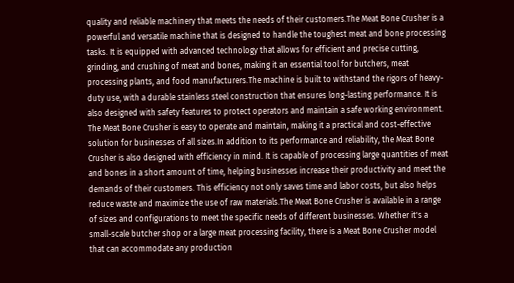quality and reliable machinery that meets the needs of their customers.The Meat Bone Crusher is a powerful and versatile machine that is designed to handle the toughest meat and bone processing tasks. It is equipped with advanced technology that allows for efficient and precise cutting, grinding, and crushing of meat and bones, making it an essential tool for butchers, meat processing plants, and food manufacturers.The machine is built to withstand the rigors of heavy-duty use, with a durable stainless steel construction that ensures long-lasting performance. It is also designed with safety features to protect operators and maintain a safe working environment. The Meat Bone Crusher is easy to operate and maintain, making it a practical and cost-effective solution for businesses of all sizes.In addition to its performance and reliability, the Meat Bone Crusher is also designed with efficiency in mind. It is capable of processing large quantities of meat and bones in a short amount of time, helping businesses increase their productivity and meet the demands of their customers. This efficiency not only saves time and labor costs, but also helps reduce waste and maximize the use of raw materials.The Meat Bone Crusher is available in a range of sizes and configurations to meet the specific needs of different businesses. Whether it's a small-scale butcher shop or a large meat processing facility, there is a Meat Bone Crusher model that can accommodate any production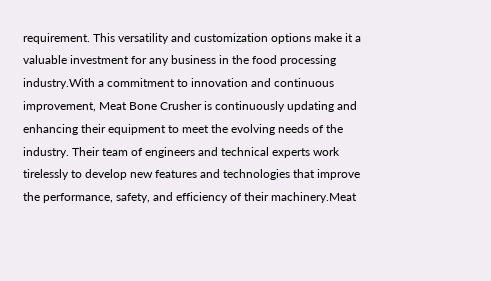requirement. This versatility and customization options make it a valuable investment for any business in the food processing industry.With a commitment to innovation and continuous improvement, Meat Bone Crusher is continuously updating and enhancing their equipment to meet the evolving needs of the industry. Their team of engineers and technical experts work tirelessly to develop new features and technologies that improve the performance, safety, and efficiency of their machinery.Meat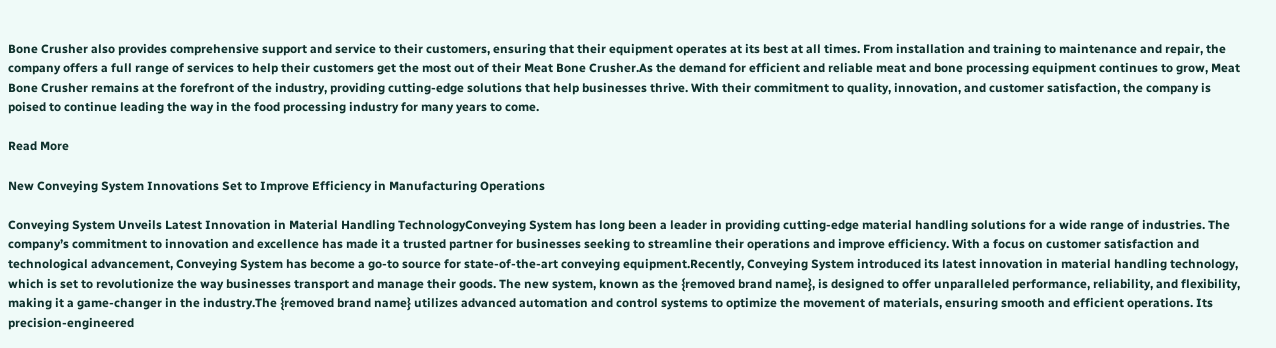Bone Crusher also provides comprehensive support and service to their customers, ensuring that their equipment operates at its best at all times. From installation and training to maintenance and repair, the company offers a full range of services to help their customers get the most out of their Meat Bone Crusher.As the demand for efficient and reliable meat and bone processing equipment continues to grow, Meat Bone Crusher remains at the forefront of the industry, providing cutting-edge solutions that help businesses thrive. With their commitment to quality, innovation, and customer satisfaction, the company is poised to continue leading the way in the food processing industry for many years to come.

Read More

New Conveying System Innovations Set to Improve Efficiency in Manufacturing Operations

Conveying System Unveils Latest Innovation in Material Handling TechnologyConveying System has long been a leader in providing cutting-edge material handling solutions for a wide range of industries. The company’s commitment to innovation and excellence has made it a trusted partner for businesses seeking to streamline their operations and improve efficiency. With a focus on customer satisfaction and technological advancement, Conveying System has become a go-to source for state-of-the-art conveying equipment.Recently, Conveying System introduced its latest innovation in material handling technology, which is set to revolutionize the way businesses transport and manage their goods. The new system, known as the {removed brand name}, is designed to offer unparalleled performance, reliability, and flexibility, making it a game-changer in the industry.The {removed brand name} utilizes advanced automation and control systems to optimize the movement of materials, ensuring smooth and efficient operations. Its precision-engineered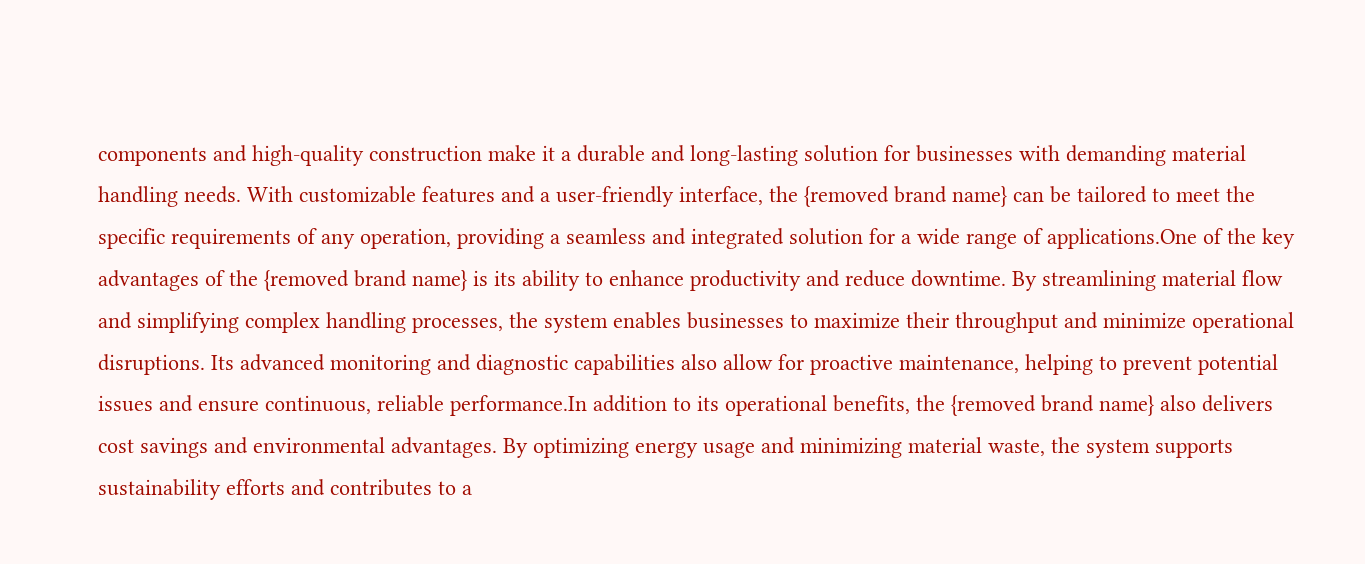components and high-quality construction make it a durable and long-lasting solution for businesses with demanding material handling needs. With customizable features and a user-friendly interface, the {removed brand name} can be tailored to meet the specific requirements of any operation, providing a seamless and integrated solution for a wide range of applications.One of the key advantages of the {removed brand name} is its ability to enhance productivity and reduce downtime. By streamlining material flow and simplifying complex handling processes, the system enables businesses to maximize their throughput and minimize operational disruptions. Its advanced monitoring and diagnostic capabilities also allow for proactive maintenance, helping to prevent potential issues and ensure continuous, reliable performance.In addition to its operational benefits, the {removed brand name} also delivers cost savings and environmental advantages. By optimizing energy usage and minimizing material waste, the system supports sustainability efforts and contributes to a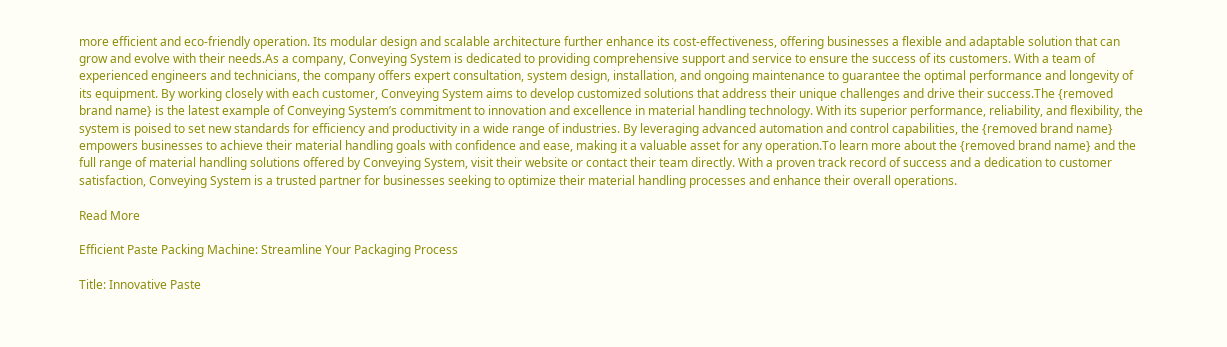more efficient and eco-friendly operation. Its modular design and scalable architecture further enhance its cost-effectiveness, offering businesses a flexible and adaptable solution that can grow and evolve with their needs.As a company, Conveying System is dedicated to providing comprehensive support and service to ensure the success of its customers. With a team of experienced engineers and technicians, the company offers expert consultation, system design, installation, and ongoing maintenance to guarantee the optimal performance and longevity of its equipment. By working closely with each customer, Conveying System aims to develop customized solutions that address their unique challenges and drive their success.The {removed brand name} is the latest example of Conveying System’s commitment to innovation and excellence in material handling technology. With its superior performance, reliability, and flexibility, the system is poised to set new standards for efficiency and productivity in a wide range of industries. By leveraging advanced automation and control capabilities, the {removed brand name} empowers businesses to achieve their material handling goals with confidence and ease, making it a valuable asset for any operation.To learn more about the {removed brand name} and the full range of material handling solutions offered by Conveying System, visit their website or contact their team directly. With a proven track record of success and a dedication to customer satisfaction, Conveying System is a trusted partner for businesses seeking to optimize their material handling processes and enhance their overall operations.

Read More

Efficient Paste Packing Machine: Streamline Your Packaging Process

Title: Innovative Paste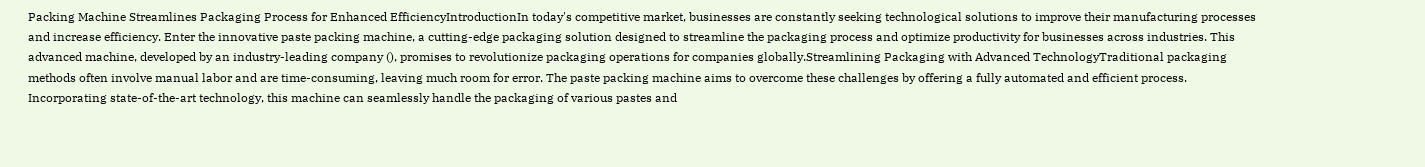Packing Machine Streamlines Packaging Process for Enhanced EfficiencyIntroductionIn today's competitive market, businesses are constantly seeking technological solutions to improve their manufacturing processes and increase efficiency. Enter the innovative paste packing machine, a cutting-edge packaging solution designed to streamline the packaging process and optimize productivity for businesses across industries. This advanced machine, developed by an industry-leading company (), promises to revolutionize packaging operations for companies globally.Streamlining Packaging with Advanced TechnologyTraditional packaging methods often involve manual labor and are time-consuming, leaving much room for error. The paste packing machine aims to overcome these challenges by offering a fully automated and efficient process. Incorporating state-of-the-art technology, this machine can seamlessly handle the packaging of various pastes and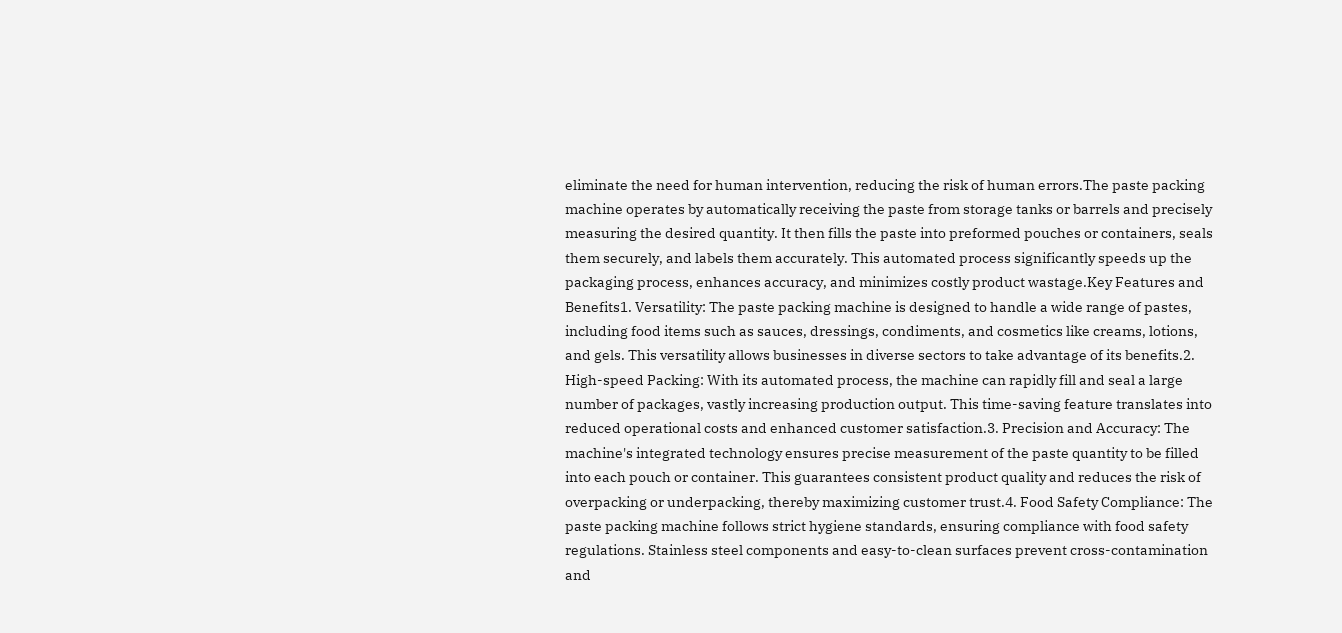eliminate the need for human intervention, reducing the risk of human errors.The paste packing machine operates by automatically receiving the paste from storage tanks or barrels and precisely measuring the desired quantity. It then fills the paste into preformed pouches or containers, seals them securely, and labels them accurately. This automated process significantly speeds up the packaging process, enhances accuracy, and minimizes costly product wastage.Key Features and Benefits1. Versatility: The paste packing machine is designed to handle a wide range of pastes, including food items such as sauces, dressings, condiments, and cosmetics like creams, lotions, and gels. This versatility allows businesses in diverse sectors to take advantage of its benefits.2. High-speed Packing: With its automated process, the machine can rapidly fill and seal a large number of packages, vastly increasing production output. This time-saving feature translates into reduced operational costs and enhanced customer satisfaction.3. Precision and Accuracy: The machine's integrated technology ensures precise measurement of the paste quantity to be filled into each pouch or container. This guarantees consistent product quality and reduces the risk of overpacking or underpacking, thereby maximizing customer trust.4. Food Safety Compliance: The paste packing machine follows strict hygiene standards, ensuring compliance with food safety regulations. Stainless steel components and easy-to-clean surfaces prevent cross-contamination and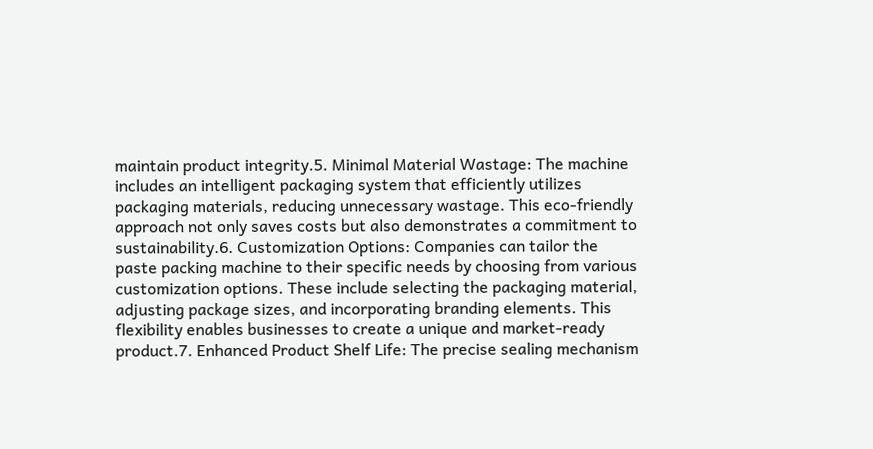maintain product integrity.5. Minimal Material Wastage: The machine includes an intelligent packaging system that efficiently utilizes packaging materials, reducing unnecessary wastage. This eco-friendly approach not only saves costs but also demonstrates a commitment to sustainability.6. Customization Options: Companies can tailor the paste packing machine to their specific needs by choosing from various customization options. These include selecting the packaging material, adjusting package sizes, and incorporating branding elements. This flexibility enables businesses to create a unique and market-ready product.7. Enhanced Product Shelf Life: The precise sealing mechanism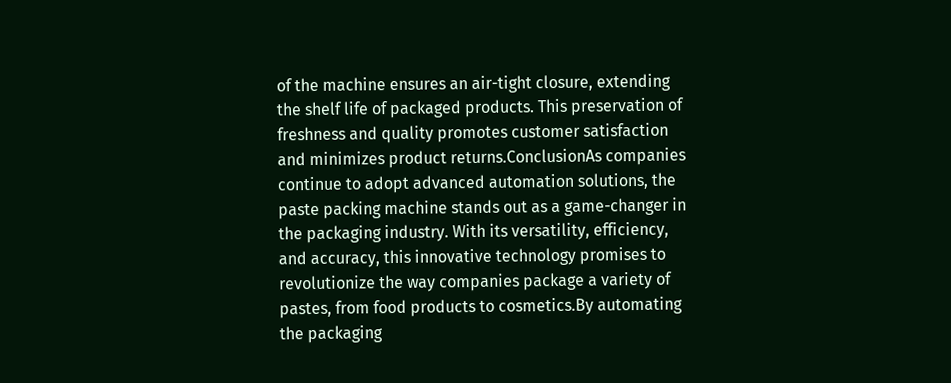of the machine ensures an air-tight closure, extending the shelf life of packaged products. This preservation of freshness and quality promotes customer satisfaction and minimizes product returns.ConclusionAs companies continue to adopt advanced automation solutions, the paste packing machine stands out as a game-changer in the packaging industry. With its versatility, efficiency, and accuracy, this innovative technology promises to revolutionize the way companies package a variety of pastes, from food products to cosmetics.By automating the packaging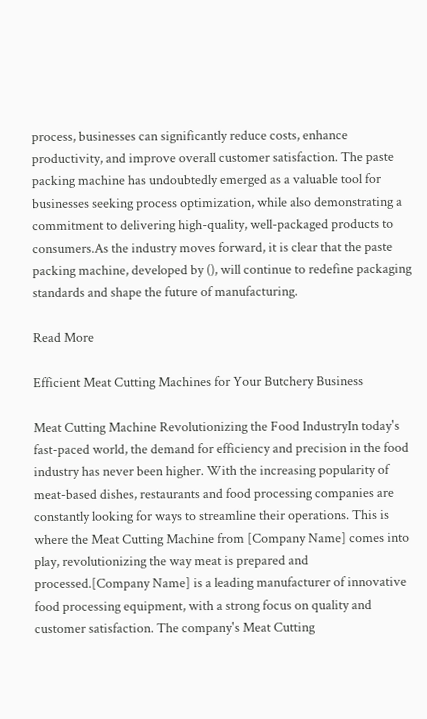process, businesses can significantly reduce costs, enhance productivity, and improve overall customer satisfaction. The paste packing machine has undoubtedly emerged as a valuable tool for businesses seeking process optimization, while also demonstrating a commitment to delivering high-quality, well-packaged products to consumers.As the industry moves forward, it is clear that the paste packing machine, developed by (), will continue to redefine packaging standards and shape the future of manufacturing.

Read More

Efficient Meat Cutting Machines for Your Butchery Business

Meat Cutting Machine Revolutionizing the Food IndustryIn today's fast-paced world, the demand for efficiency and precision in the food industry has never been higher. With the increasing popularity of meat-based dishes, restaurants and food processing companies are constantly looking for ways to streamline their operations. This is where the Meat Cutting Machine from [Company Name] comes into play, revolutionizing the way meat is prepared and processed.[Company Name] is a leading manufacturer of innovative food processing equipment, with a strong focus on quality and customer satisfaction. The company's Meat Cutting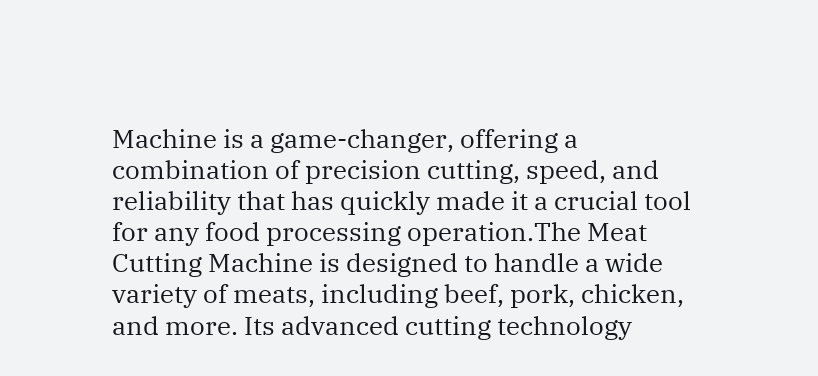Machine is a game-changer, offering a combination of precision cutting, speed, and reliability that has quickly made it a crucial tool for any food processing operation.The Meat Cutting Machine is designed to handle a wide variety of meats, including beef, pork, chicken, and more. Its advanced cutting technology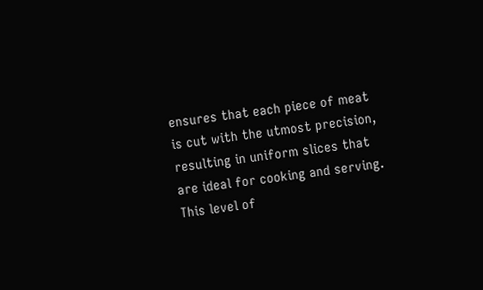ensures that each piece of meat is cut with the utmost precision, resulting in uniform slices that are ideal for cooking and serving. This level of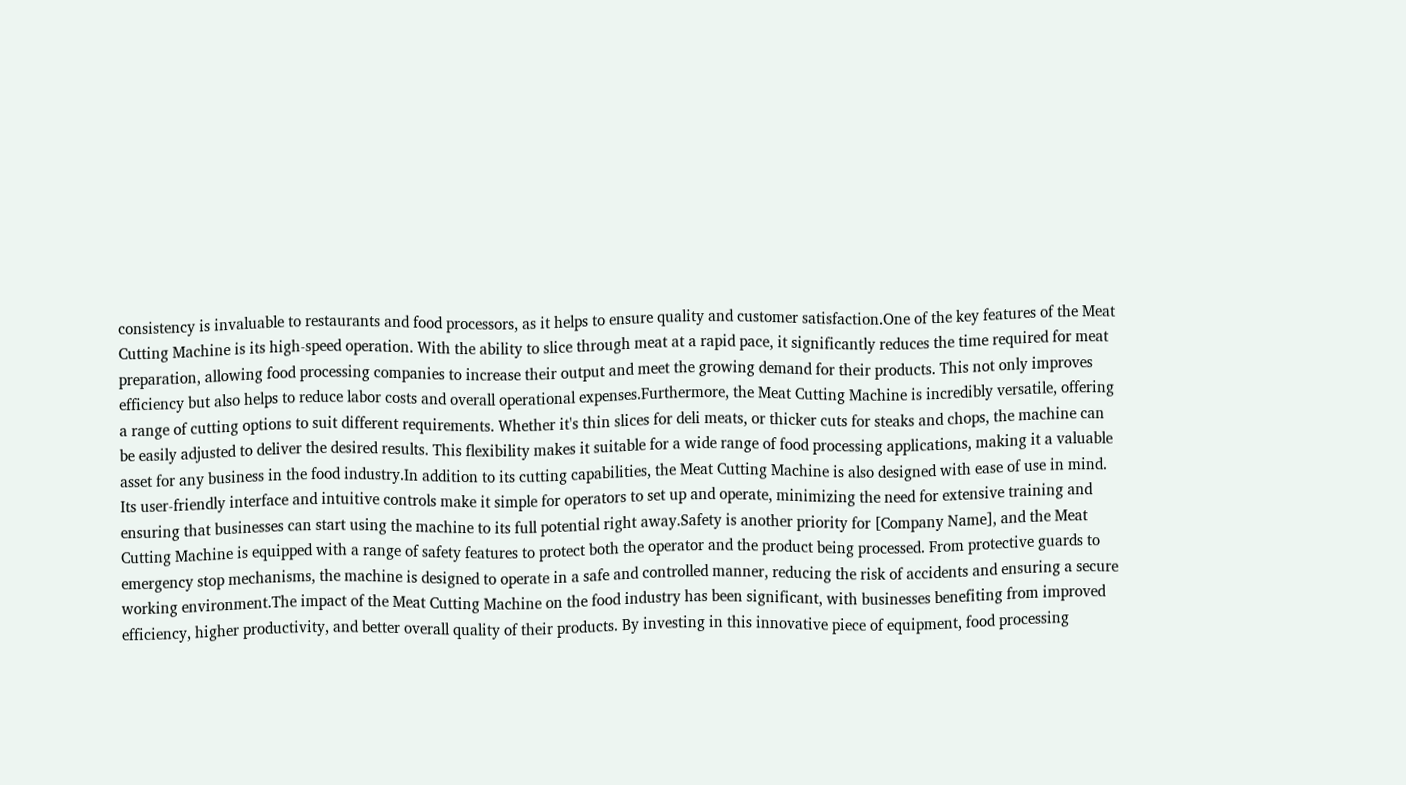consistency is invaluable to restaurants and food processors, as it helps to ensure quality and customer satisfaction.One of the key features of the Meat Cutting Machine is its high-speed operation. With the ability to slice through meat at a rapid pace, it significantly reduces the time required for meat preparation, allowing food processing companies to increase their output and meet the growing demand for their products. This not only improves efficiency but also helps to reduce labor costs and overall operational expenses.Furthermore, the Meat Cutting Machine is incredibly versatile, offering a range of cutting options to suit different requirements. Whether it's thin slices for deli meats, or thicker cuts for steaks and chops, the machine can be easily adjusted to deliver the desired results. This flexibility makes it suitable for a wide range of food processing applications, making it a valuable asset for any business in the food industry.In addition to its cutting capabilities, the Meat Cutting Machine is also designed with ease of use in mind. Its user-friendly interface and intuitive controls make it simple for operators to set up and operate, minimizing the need for extensive training and ensuring that businesses can start using the machine to its full potential right away.Safety is another priority for [Company Name], and the Meat Cutting Machine is equipped with a range of safety features to protect both the operator and the product being processed. From protective guards to emergency stop mechanisms, the machine is designed to operate in a safe and controlled manner, reducing the risk of accidents and ensuring a secure working environment.The impact of the Meat Cutting Machine on the food industry has been significant, with businesses benefiting from improved efficiency, higher productivity, and better overall quality of their products. By investing in this innovative piece of equipment, food processing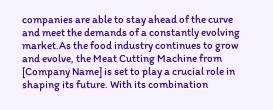companies are able to stay ahead of the curve and meet the demands of a constantly evolving market.As the food industry continues to grow and evolve, the Meat Cutting Machine from [Company Name] is set to play a crucial role in shaping its future. With its combination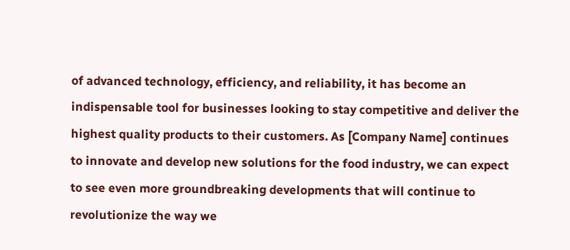of advanced technology, efficiency, and reliability, it has become an indispensable tool for businesses looking to stay competitive and deliver the highest quality products to their customers. As [Company Name] continues to innovate and develop new solutions for the food industry, we can expect to see even more groundbreaking developments that will continue to revolutionize the way we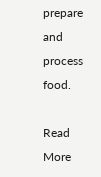prepare and process food.

Read More